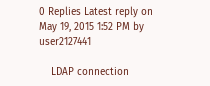0 Replies Latest reply on May 19, 2015 1:52 PM by user2127441

    LDAP connection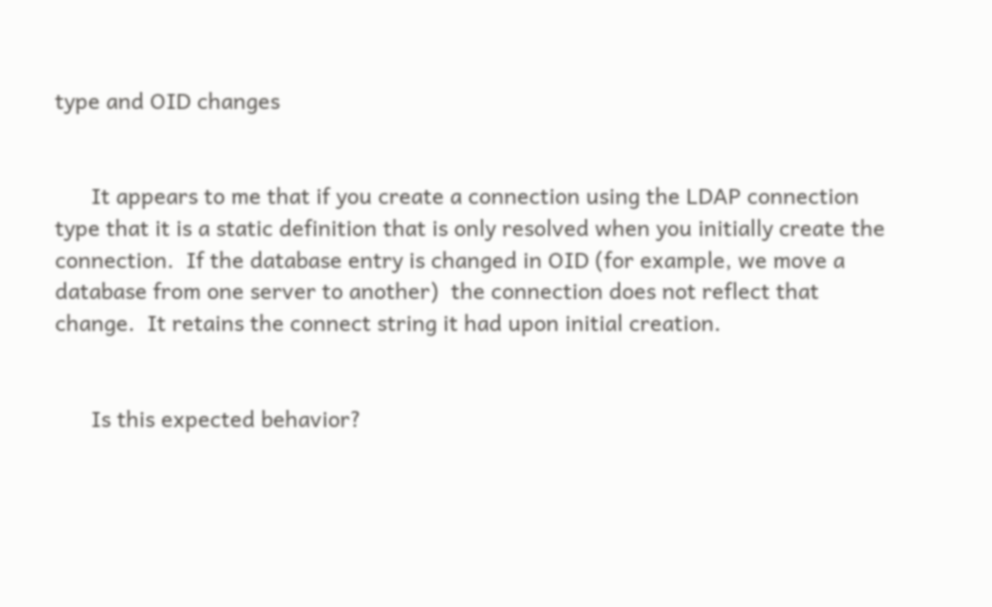type and OID changes


      It appears to me that if you create a connection using the LDAP connection type that it is a static definition that is only resolved when you initially create the connection.  If the database entry is changed in OID (for example, we move a database from one server to another)  the connection does not reflect that change.  It retains the connect string it had upon initial creation.


      Is this expected behavior?